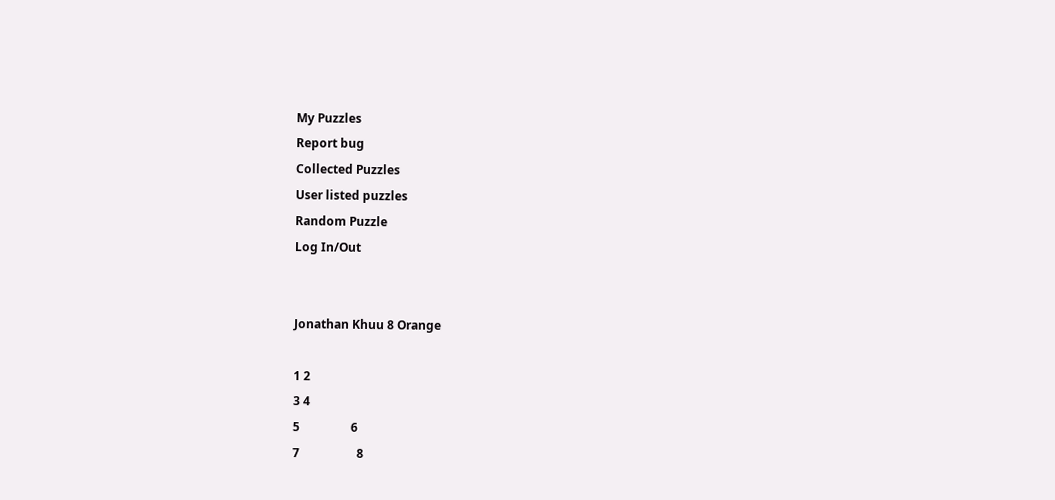My Puzzles
Report bug
Collected Puzzles
User listed puzzles
Random Puzzle
Log In/Out


Jonathan Khuu 8 Orange

1 2
3 4
5                 6
7                   8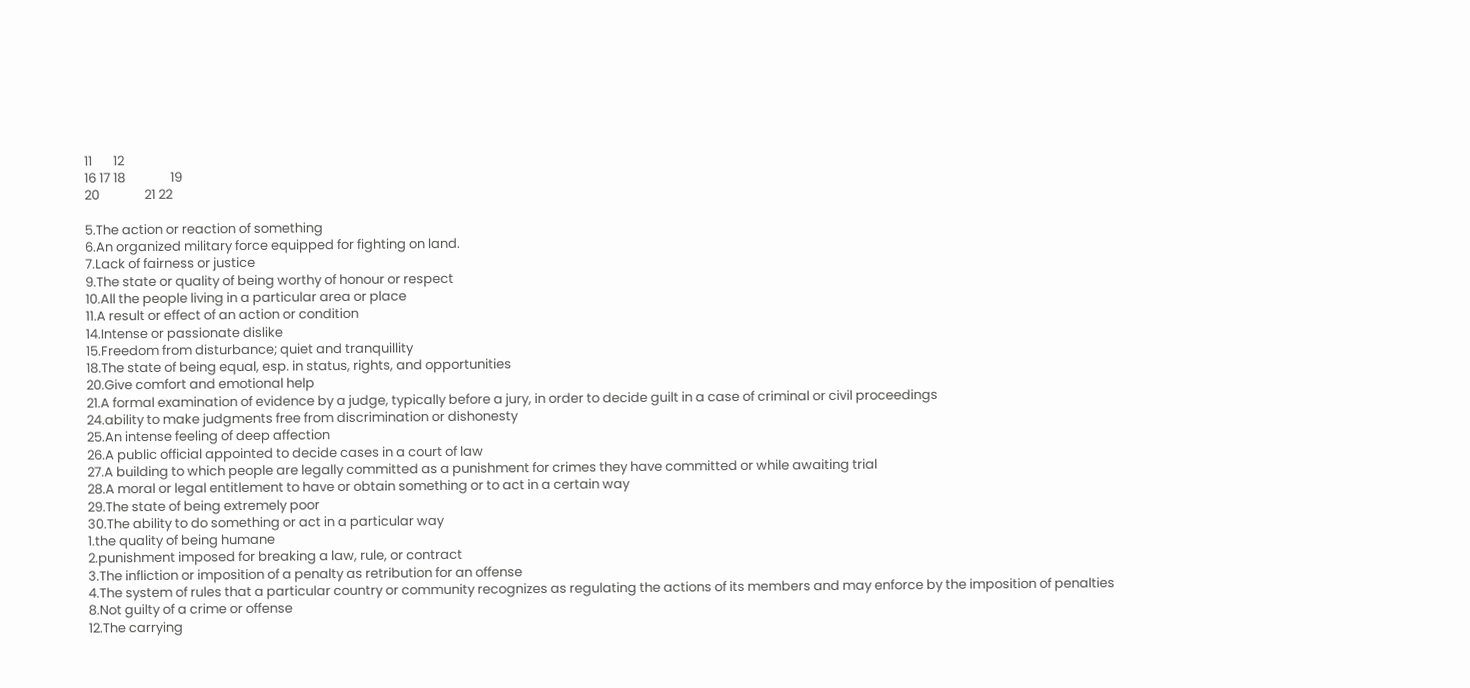11       12
16 17 18               19
20               21 22

5.The action or reaction of something
6.An organized military force equipped for fighting on land.
7.Lack of fairness or justice
9.The state or quality of being worthy of honour or respect
10.All the people living in a particular area or place
11.A result or effect of an action or condition
14.Intense or passionate dislike
15.Freedom from disturbance; quiet and tranquillity
18.The state of being equal, esp. in status, rights, and opportunities
20.Give comfort and emotional help
21.A formal examination of evidence by a judge, typically before a jury, in order to decide guilt in a case of criminal or civil proceedings
24.ability to make judgments free from discrimination or dishonesty
25.An intense feeling of deep affection
26.A public official appointed to decide cases in a court of law
27.A building to which people are legally committed as a punishment for crimes they have committed or while awaiting trial
28.A moral or legal entitlement to have or obtain something or to act in a certain way
29.The state of being extremely poor
30.The ability to do something or act in a particular way
1.the quality of being humane
2.punishment imposed for breaking a law, rule, or contract
3.The infliction or imposition of a penalty as retribution for an offense
4.The system of rules that a particular country or community recognizes as regulating the actions of its members and may enforce by the imposition of penalties
8.Not guilty of a crime or offense
12.The carrying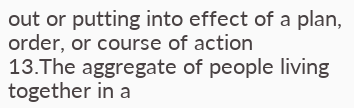out or putting into effect of a plan, order, or course of action
13.The aggregate of people living together in a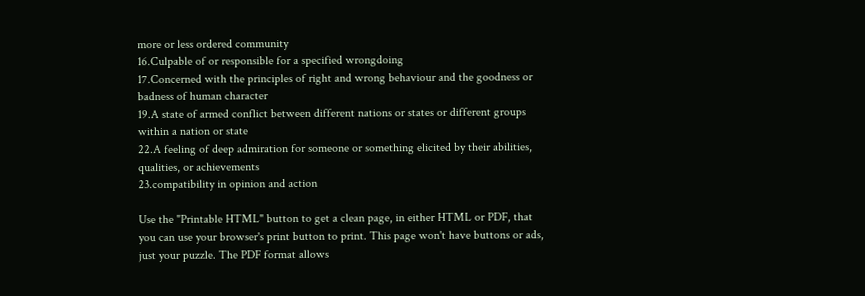more or less ordered community
16.Culpable of or responsible for a specified wrongdoing
17.Concerned with the principles of right and wrong behaviour and the goodness or badness of human character
19.A state of armed conflict between different nations or states or different groups within a nation or state
22.A feeling of deep admiration for someone or something elicited by their abilities, qualities, or achievements
23.compatibility in opinion and action

Use the "Printable HTML" button to get a clean page, in either HTML or PDF, that you can use your browser's print button to print. This page won't have buttons or ads, just your puzzle. The PDF format allows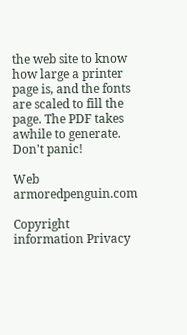the web site to know how large a printer page is, and the fonts are scaled to fill the page. The PDF takes awhile to generate. Don't panic!

Web armoredpenguin.com

Copyright information Privacy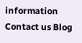information Contact us Blog